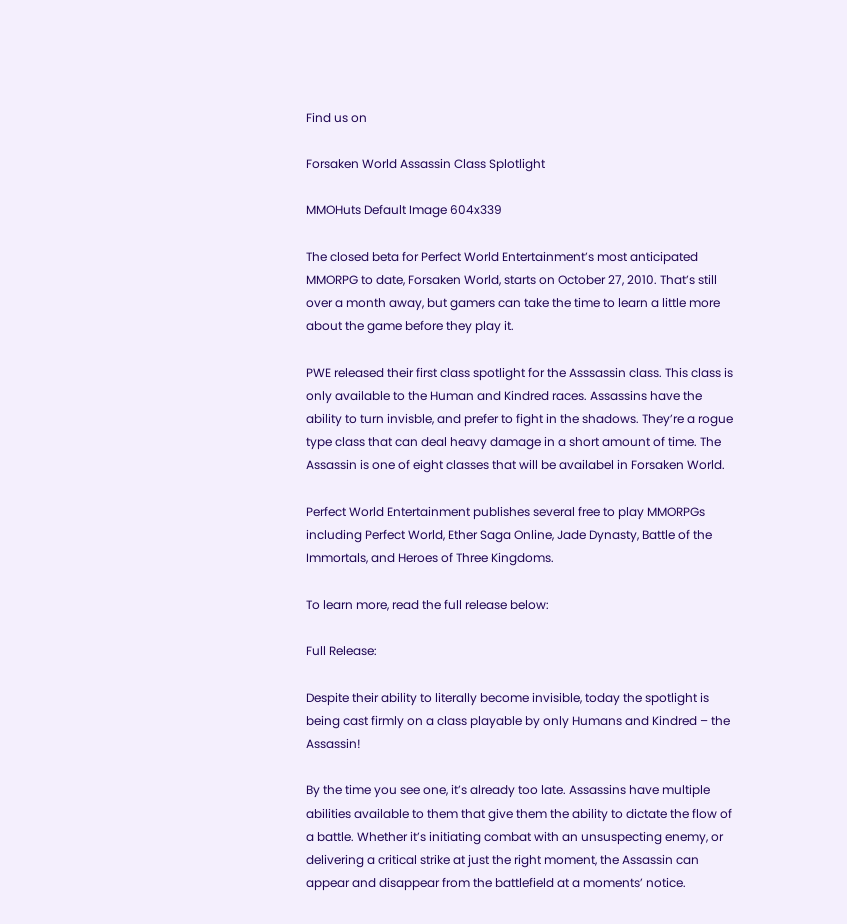Find us on

Forsaken World Assassin Class Splotlight

MMOHuts Default Image 604x339

The closed beta for Perfect World Entertainment’s most anticipated MMORPG to date, Forsaken World, starts on October 27, 2010. That’s still over a month away, but gamers can take the time to learn a little more about the game before they play it.

PWE released their first class spotlight for the Asssassin class. This class is only available to the Human and Kindred races. Assassins have the ability to turn invisble, and prefer to fight in the shadows. They’re a rogue type class that can deal heavy damage in a short amount of time. The Assassin is one of eight classes that will be availabel in Forsaken World.

Perfect World Entertainment publishes several free to play MMORPGs including Perfect World, Ether Saga Online, Jade Dynasty, Battle of the Immortals, and Heroes of Three Kingdoms.

To learn more, read the full release below:

Full Release:

Despite their ability to literally become invisible, today the spotlight is being cast firmly on a class playable by only Humans and Kindred – the Assassin!

By the time you see one, it’s already too late. Assassins have multiple abilities available to them that give them the ability to dictate the flow of a battle. Whether it’s initiating combat with an unsuspecting enemy, or delivering a critical strike at just the right moment, the Assassin can appear and disappear from the battlefield at a moments’ notice.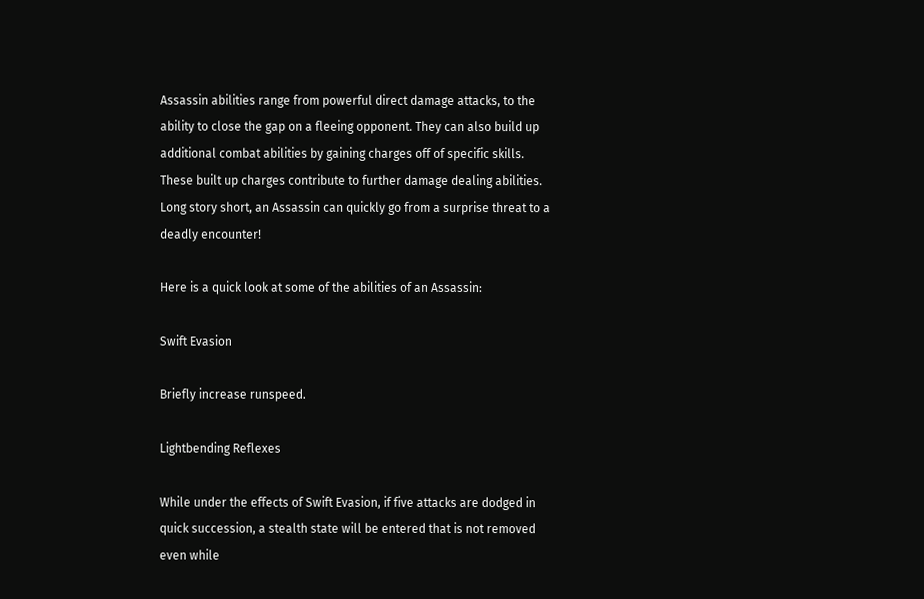Assassin abilities range from powerful direct damage attacks, to the ability to close the gap on a fleeing opponent. They can also build up additional combat abilities by gaining charges off of specific skills. These built up charges contribute to further damage dealing abilities. Long story short, an Assassin can quickly go from a surprise threat to a deadly encounter!

Here is a quick look at some of the abilities of an Assassin:

Swift Evasion

Briefly increase runspeed.

Lightbending Reflexes

While under the effects of Swift Evasion, if five attacks are dodged in quick succession, a stealth state will be entered that is not removed even while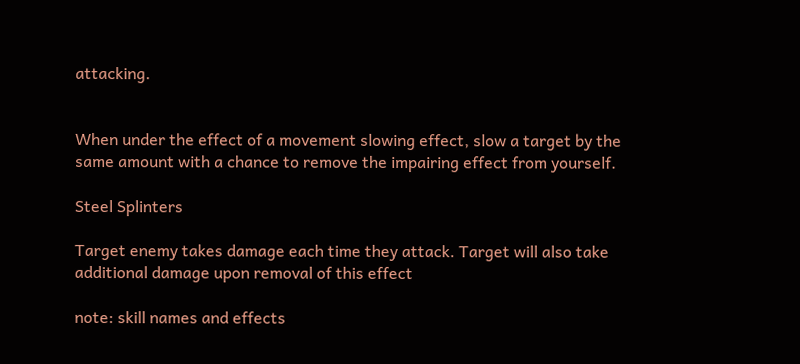attacking.


When under the effect of a movement slowing effect, slow a target by the same amount with a chance to remove the impairing effect from yourself.

Steel Splinters

Target enemy takes damage each time they attack. Target will also take additional damage upon removal of this effect

note: skill names and effects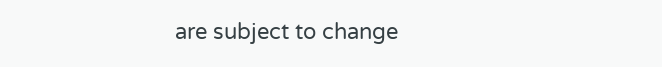are subject to change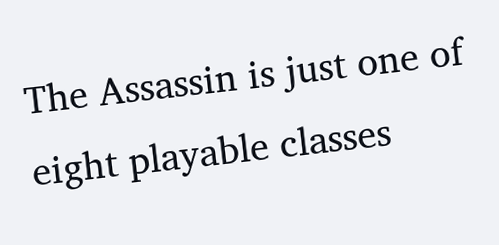The Assassin is just one of eight playable classes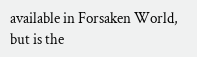available in Forsaken World, but is the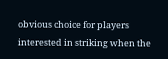obvious choice for players interested in striking when the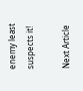enemy least suspects it!

Next Article